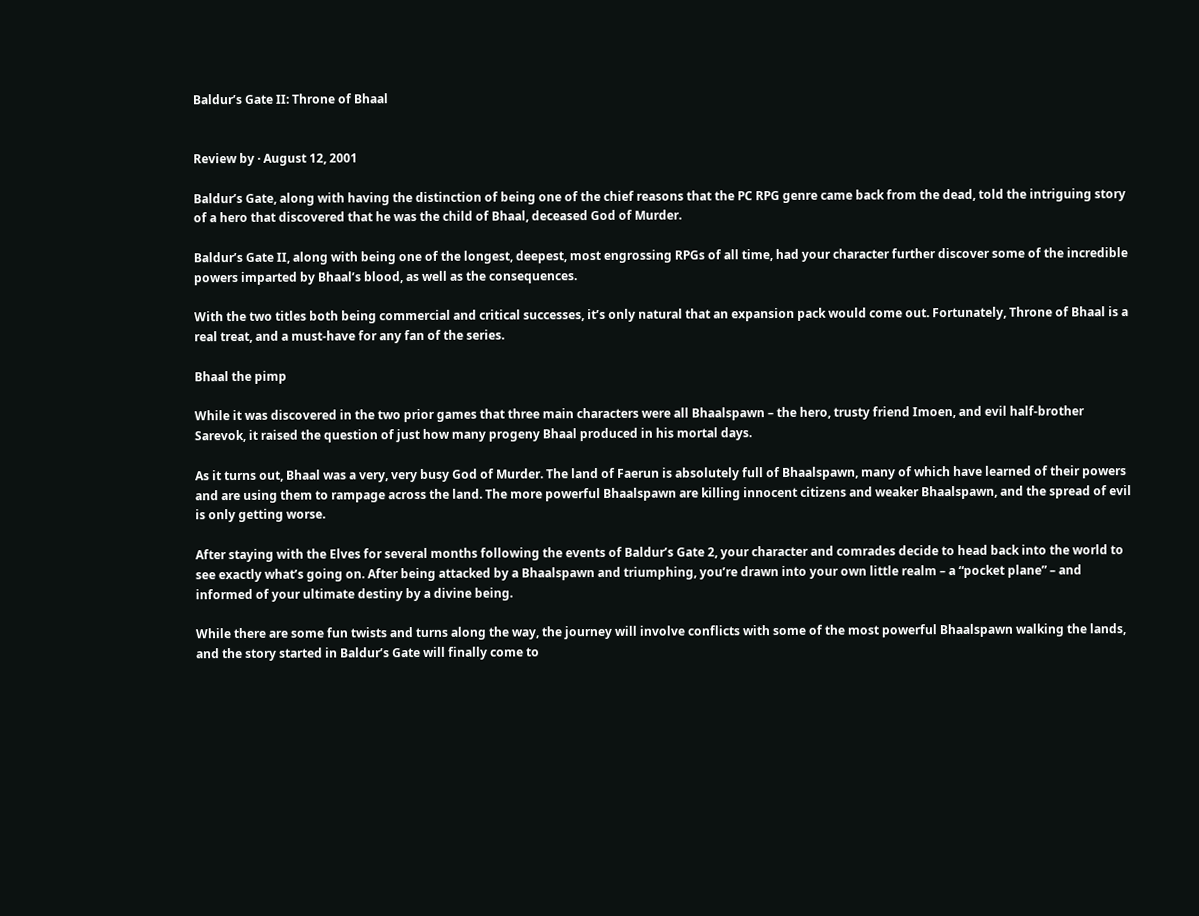Baldur’s Gate II: Throne of Bhaal


Review by · August 12, 2001

Baldur’s Gate, along with having the distinction of being one of the chief reasons that the PC RPG genre came back from the dead, told the intriguing story of a hero that discovered that he was the child of Bhaal, deceased God of Murder.

Baldur’s Gate II, along with being one of the longest, deepest, most engrossing RPGs of all time, had your character further discover some of the incredible powers imparted by Bhaal’s blood, as well as the consequences.

With the two titles both being commercial and critical successes, it’s only natural that an expansion pack would come out. Fortunately, Throne of Bhaal is a real treat, and a must-have for any fan of the series.

Bhaal the pimp

While it was discovered in the two prior games that three main characters were all Bhaalspawn – the hero, trusty friend Imoen, and evil half-brother Sarevok, it raised the question of just how many progeny Bhaal produced in his mortal days.

As it turns out, Bhaal was a very, very busy God of Murder. The land of Faerun is absolutely full of Bhaalspawn, many of which have learned of their powers and are using them to rampage across the land. The more powerful Bhaalspawn are killing innocent citizens and weaker Bhaalspawn, and the spread of evil is only getting worse.

After staying with the Elves for several months following the events of Baldur’s Gate 2, your character and comrades decide to head back into the world to see exactly what’s going on. After being attacked by a Bhaalspawn and triumphing, you’re drawn into your own little realm – a “pocket plane” – and informed of your ultimate destiny by a divine being.

While there are some fun twists and turns along the way, the journey will involve conflicts with some of the most powerful Bhaalspawn walking the lands, and the story started in Baldur’s Gate will finally come to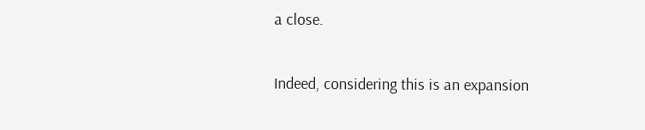a close.

Indeed, considering this is an expansion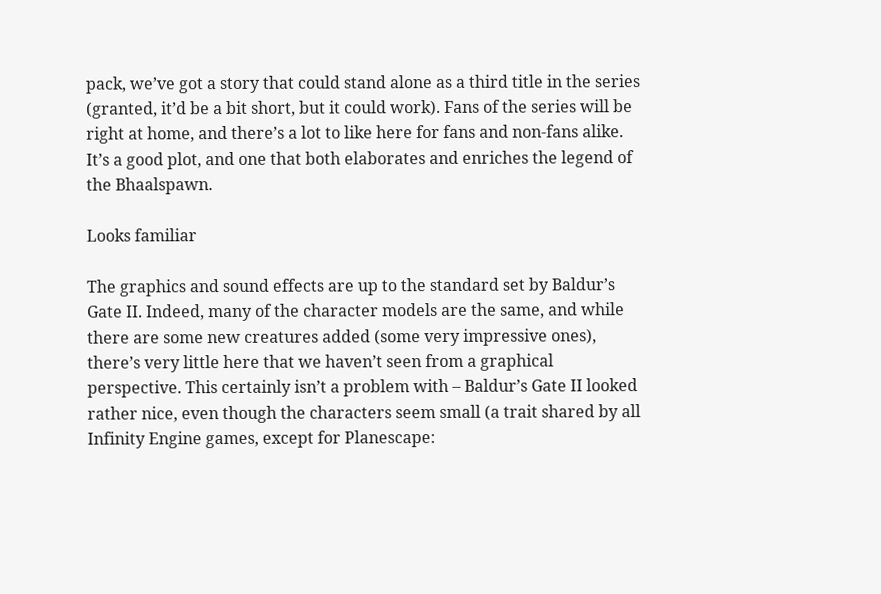pack, we’ve got a story that could stand alone as a third title in the series (granted, it’d be a bit short, but it could work). Fans of the series will be right at home, and there’s a lot to like here for fans and non-fans alike. It’s a good plot, and one that both elaborates and enriches the legend of the Bhaalspawn.

Looks familiar

The graphics and sound effects are up to the standard set by Baldur’s Gate II. Indeed, many of the character models are the same, and while there are some new creatures added (some very impressive ones), there’s very little here that we haven’t seen from a graphical perspective. This certainly isn’t a problem with – Baldur’s Gate II looked rather nice, even though the characters seem small (a trait shared by all Infinity Engine games, except for Planescape: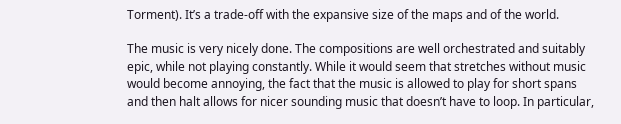Torment). It’s a trade-off with the expansive size of the maps and of the world.

The music is very nicely done. The compositions are well orchestrated and suitably epic, while not playing constantly. While it would seem that stretches without music would become annoying, the fact that the music is allowed to play for short spans and then halt allows for nicer sounding music that doesn’t have to loop. In particular,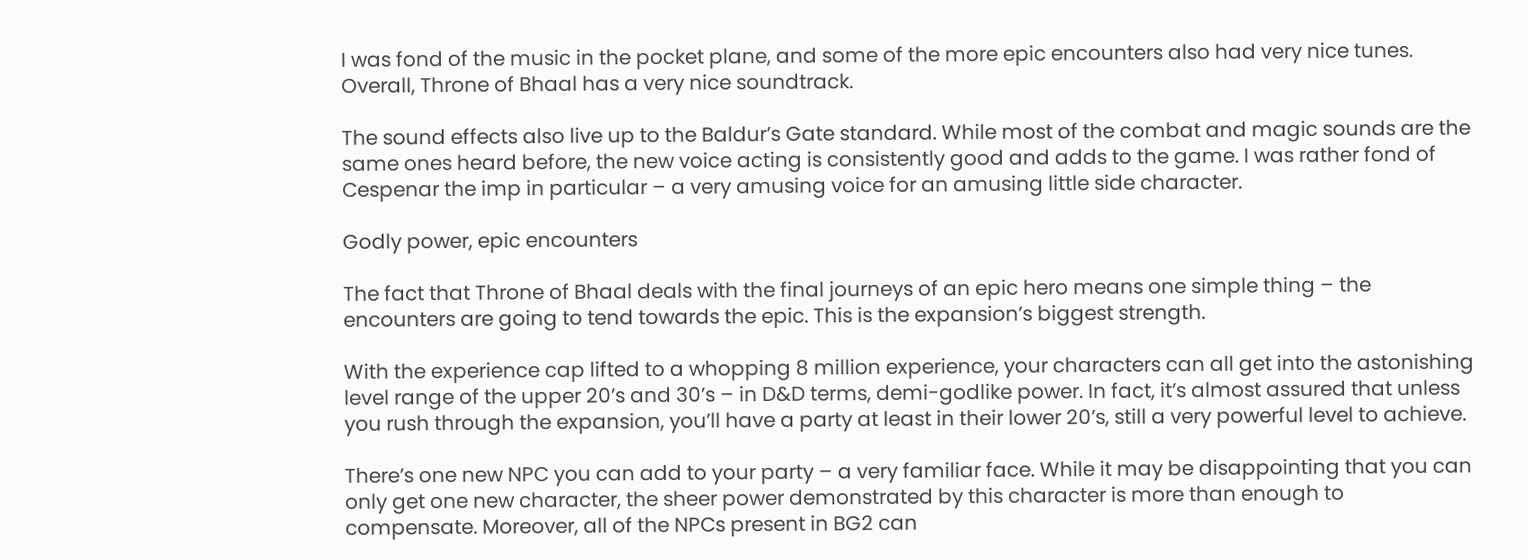I was fond of the music in the pocket plane, and some of the more epic encounters also had very nice tunes. Overall, Throne of Bhaal has a very nice soundtrack.

The sound effects also live up to the Baldur’s Gate standard. While most of the combat and magic sounds are the same ones heard before, the new voice acting is consistently good and adds to the game. I was rather fond of Cespenar the imp in particular – a very amusing voice for an amusing little side character.

Godly power, epic encounters

The fact that Throne of Bhaal deals with the final journeys of an epic hero means one simple thing – the encounters are going to tend towards the epic. This is the expansion’s biggest strength.

With the experience cap lifted to a whopping 8 million experience, your characters can all get into the astonishing level range of the upper 20’s and 30’s – in D&D terms, demi-godlike power. In fact, it’s almost assured that unless you rush through the expansion, you’ll have a party at least in their lower 20’s, still a very powerful level to achieve.

There’s one new NPC you can add to your party – a very familiar face. While it may be disappointing that you can only get one new character, the sheer power demonstrated by this character is more than enough to compensate. Moreover, all of the NPCs present in BG2 can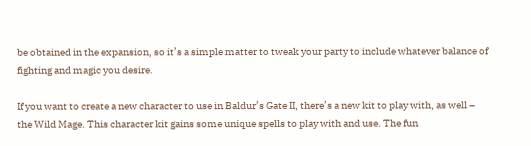be obtained in the expansion, so it’s a simple matter to tweak your party to include whatever balance of fighting and magic you desire.

If you want to create a new character to use in Baldur’s Gate II, there’s a new kit to play with, as well – the Wild Mage. This character kit gains some unique spells to play with and use. The fun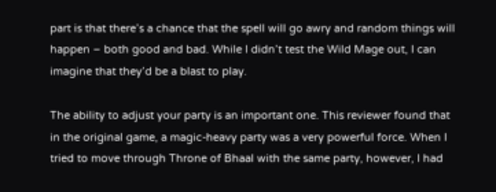part is that there’s a chance that the spell will go awry and random things will happen – both good and bad. While I didn’t test the Wild Mage out, I can imagine that they’d be a blast to play.

The ability to adjust your party is an important one. This reviewer found that in the original game, a magic-heavy party was a very powerful force. When I tried to move through Throne of Bhaal with the same party, however, I had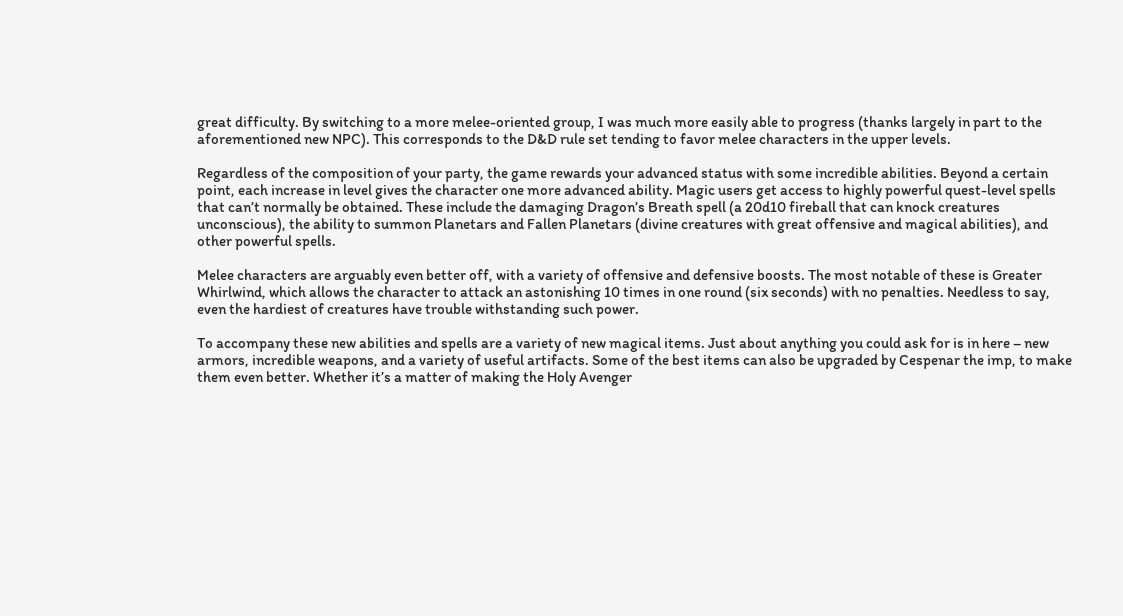great difficulty. By switching to a more melee-oriented group, I was much more easily able to progress (thanks largely in part to the aforementioned new NPC). This corresponds to the D&D rule set tending to favor melee characters in the upper levels.

Regardless of the composition of your party, the game rewards your advanced status with some incredible abilities. Beyond a certain point, each increase in level gives the character one more advanced ability. Magic users get access to highly powerful quest-level spells that can’t normally be obtained. These include the damaging Dragon’s Breath spell (a 20d10 fireball that can knock creatures unconscious), the ability to summon Planetars and Fallen Planetars (divine creatures with great offensive and magical abilities), and other powerful spells.

Melee characters are arguably even better off, with a variety of offensive and defensive boosts. The most notable of these is Greater Whirlwind, which allows the character to attack an astonishing 10 times in one round (six seconds) with no penalties. Needless to say, even the hardiest of creatures have trouble withstanding such power.

To accompany these new abilities and spells are a variety of new magical items. Just about anything you could ask for is in here – new armors, incredible weapons, and a variety of useful artifacts. Some of the best items can also be upgraded by Cespenar the imp, to make them even better. Whether it’s a matter of making the Holy Avenger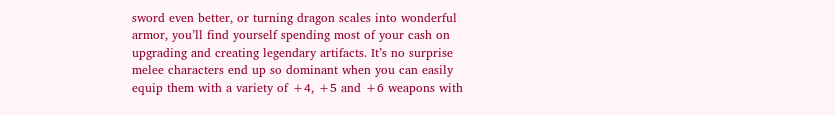sword even better, or turning dragon scales into wonderful armor, you’ll find yourself spending most of your cash on upgrading and creating legendary artifacts. It’s no surprise melee characters end up so dominant when you can easily equip them with a variety of +4, +5 and +6 weapons with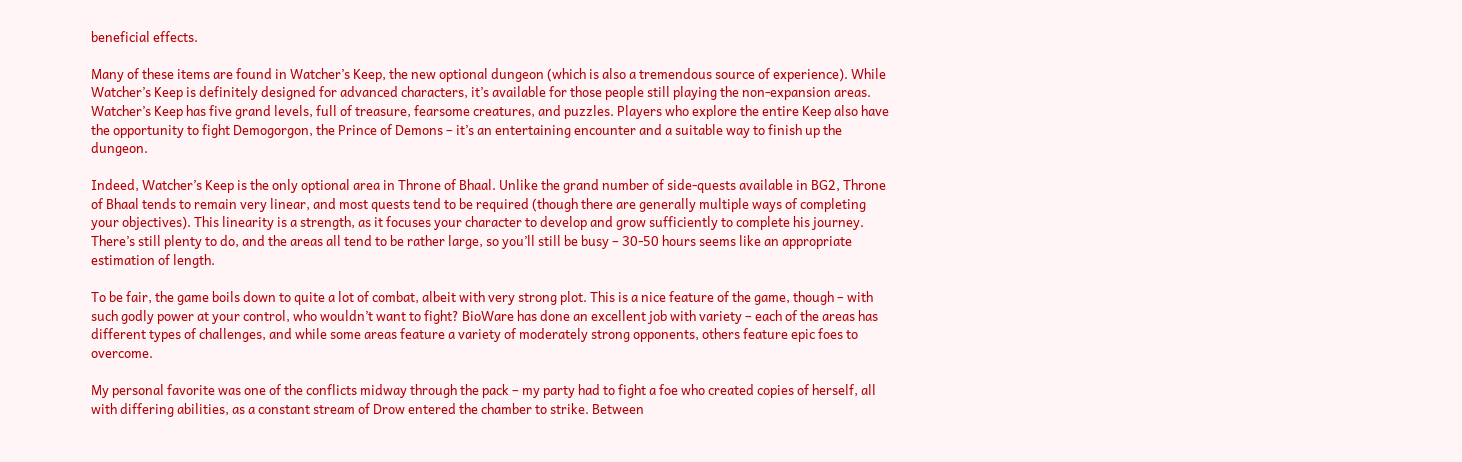beneficial effects.

Many of these items are found in Watcher’s Keep, the new optional dungeon (which is also a tremendous source of experience). While Watcher’s Keep is definitely designed for advanced characters, it’s available for those people still playing the non-expansion areas. Watcher’s Keep has five grand levels, full of treasure, fearsome creatures, and puzzles. Players who explore the entire Keep also have the opportunity to fight Demogorgon, the Prince of Demons – it’s an entertaining encounter and a suitable way to finish up the dungeon.

Indeed, Watcher’s Keep is the only optional area in Throne of Bhaal. Unlike the grand number of side-quests available in BG2, Throne of Bhaal tends to remain very linear, and most quests tend to be required (though there are generally multiple ways of completing your objectives). This linearity is a strength, as it focuses your character to develop and grow sufficiently to complete his journey. There’s still plenty to do, and the areas all tend to be rather large, so you’ll still be busy – 30-50 hours seems like an appropriate estimation of length.

To be fair, the game boils down to quite a lot of combat, albeit with very strong plot. This is a nice feature of the game, though – with such godly power at your control, who wouldn’t want to fight? BioWare has done an excellent job with variety – each of the areas has different types of challenges, and while some areas feature a variety of moderately strong opponents, others feature epic foes to overcome.

My personal favorite was one of the conflicts midway through the pack – my party had to fight a foe who created copies of herself, all with differing abilities, as a constant stream of Drow entered the chamber to strike. Between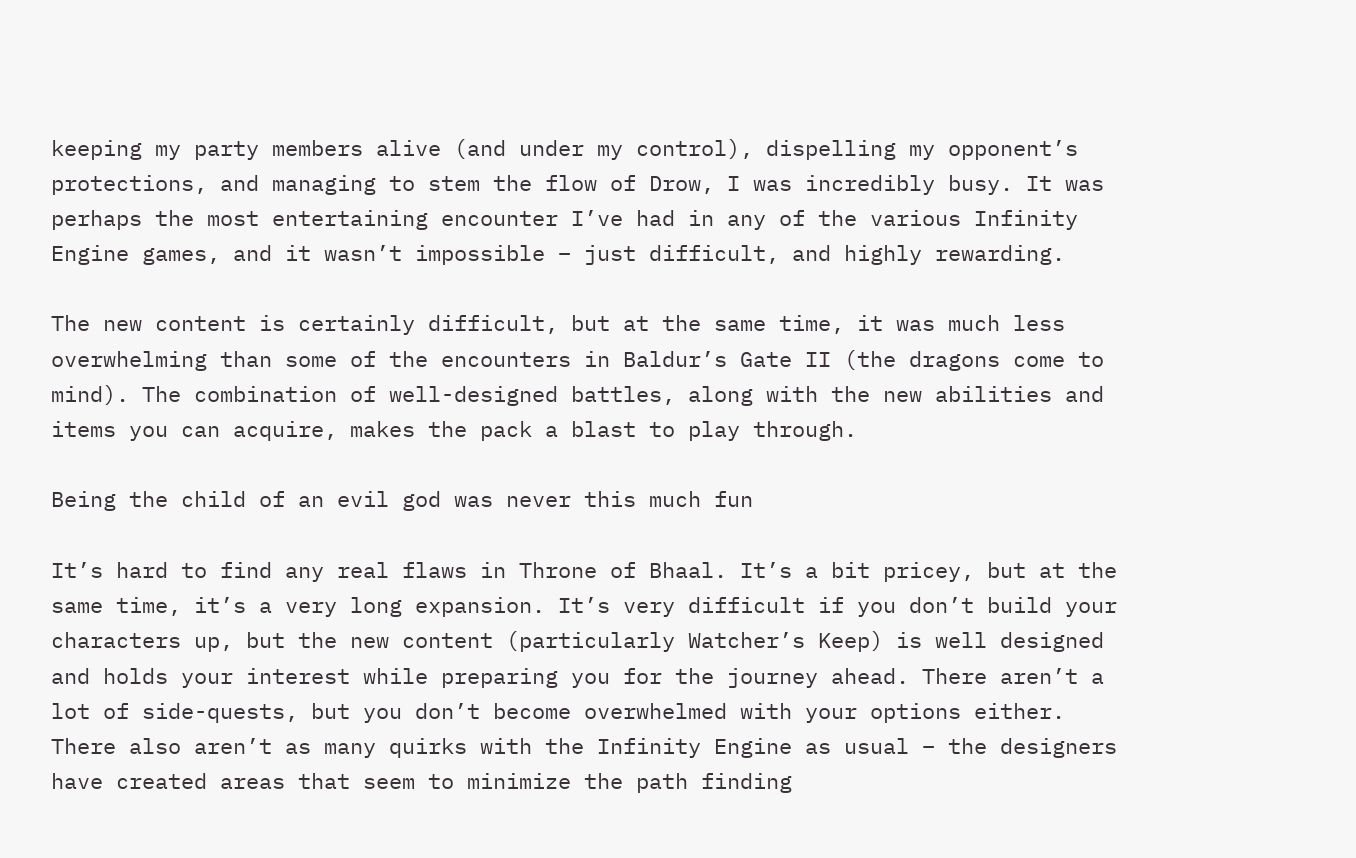keeping my party members alive (and under my control), dispelling my opponent’s protections, and managing to stem the flow of Drow, I was incredibly busy. It was perhaps the most entertaining encounter I’ve had in any of the various Infinity Engine games, and it wasn’t impossible – just difficult, and highly rewarding.

The new content is certainly difficult, but at the same time, it was much less overwhelming than some of the encounters in Baldur’s Gate II (the dragons come to mind). The combination of well-designed battles, along with the new abilities and items you can acquire, makes the pack a blast to play through.

Being the child of an evil god was never this much fun

It’s hard to find any real flaws in Throne of Bhaal. It’s a bit pricey, but at the same time, it’s a very long expansion. It’s very difficult if you don’t build your characters up, but the new content (particularly Watcher’s Keep) is well designed and holds your interest while preparing you for the journey ahead. There aren’t a lot of side-quests, but you don’t become overwhelmed with your options either. There also aren’t as many quirks with the Infinity Engine as usual – the designers have created areas that seem to minimize the path finding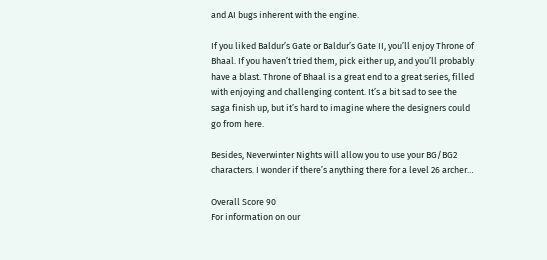and AI bugs inherent with the engine.

If you liked Baldur’s Gate or Baldur’s Gate II, you’ll enjoy Throne of Bhaal. If you haven’t tried them, pick either up, and you’ll probably have a blast. Throne of Bhaal is a great end to a great series, filled with enjoying and challenging content. It’s a bit sad to see the saga finish up, but it’s hard to imagine where the designers could go from here.

Besides, Neverwinter Nights will allow you to use your BG/BG2 characters. I wonder if there’s anything there for a level 26 archer…

Overall Score 90
For information on our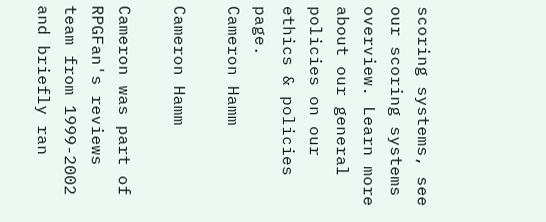scoring systems, see our scoring systems overview. Learn more about our general policies on our ethics & policies page.
Cameron Hamm

Cameron Hamm

Cameron was part of RPGFan's reviews team from 1999-2002 and briefly ran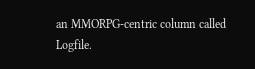an MMORPG-centric column called Logfile.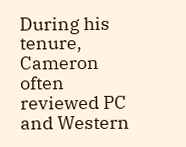During his tenure, Cameron often reviewed PC and Western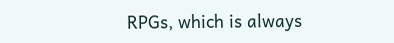RPGs, which is always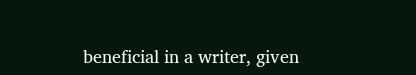beneficial in a writer, given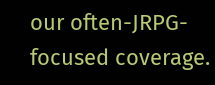our often-JRPG-focused coverage.